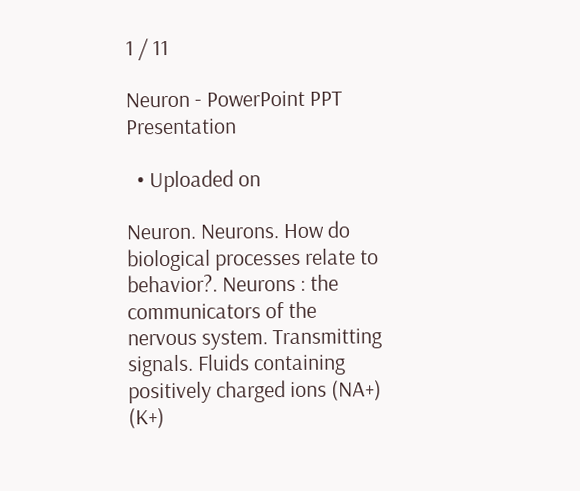1 / 11

Neuron - PowerPoint PPT Presentation

  • Uploaded on

Neuron. Neurons. How do biological processes relate to behavior?. Neurons : the communicators of the nervous system. Transmitting signals. Fluids containing positively charged ions (NA+) (K+)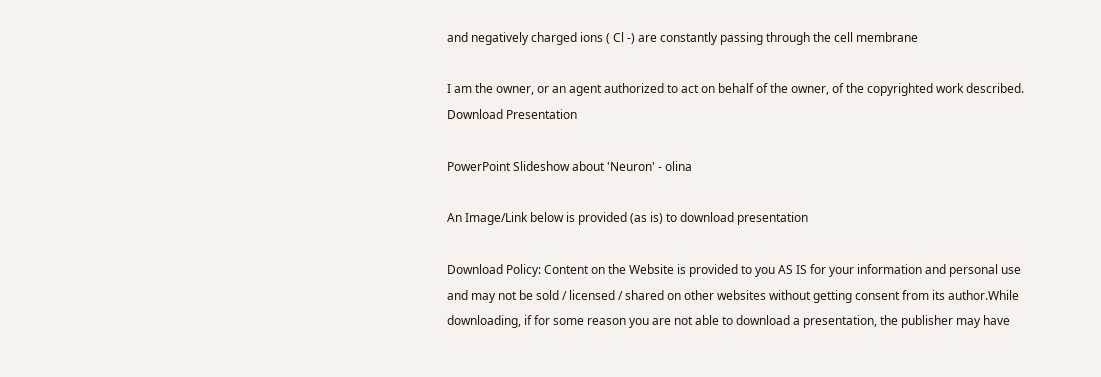and negatively charged ions ( Cl -) are constantly passing through the cell membrane

I am the owner, or an agent authorized to act on behalf of the owner, of the copyrighted work described.
Download Presentation

PowerPoint Slideshow about 'Neuron' - olina

An Image/Link below is provided (as is) to download presentation

Download Policy: Content on the Website is provided to you AS IS for your information and personal use and may not be sold / licensed / shared on other websites without getting consent from its author.While downloading, if for some reason you are not able to download a presentation, the publisher may have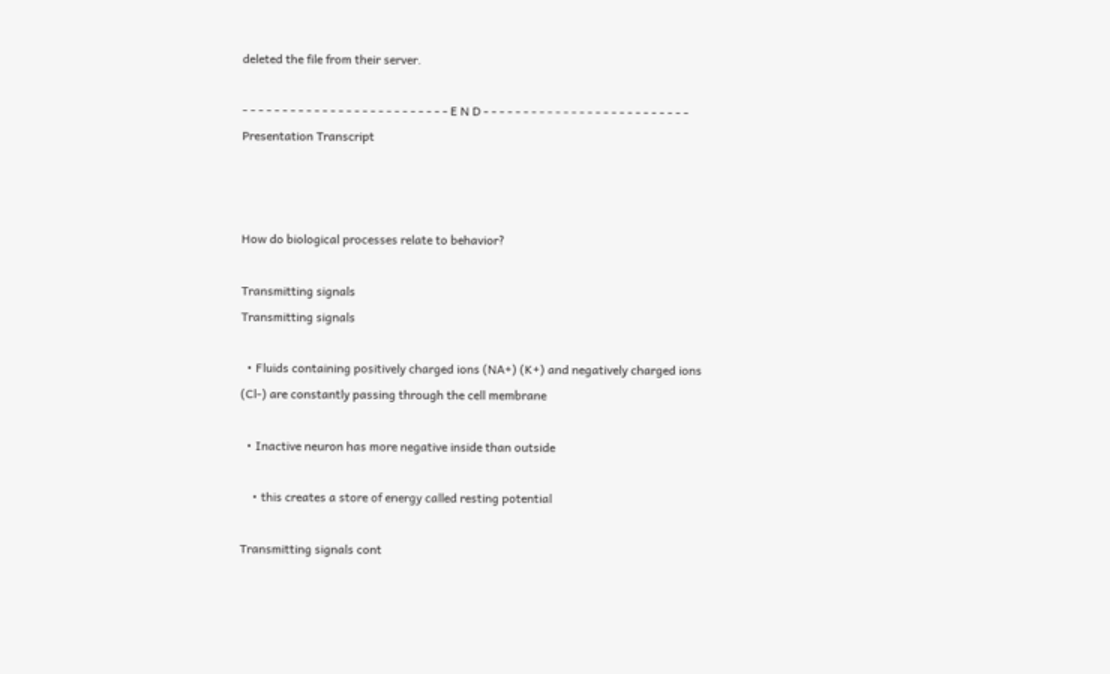deleted the file from their server.

- - - - - - - - - - - - - - - - - - - - - - - - - - E N D - - - - - - - - - - - - - - - - - - - - - - - - - -
Presentation Transcript



How do biological processes relate to behavior?

Transmitting signals
Transmitting signals

  • Fluids containing positively charged ions (NA+) (K+) and negatively charged ions (Cl-) are constantly passing through the cell membrane

  • Inactive neuron has more negative inside than outside

    • this creates a store of energy called resting potential

Transmitting signals cont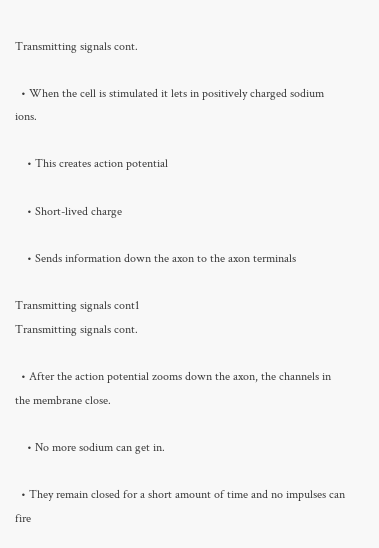Transmitting signals cont.

  • When the cell is stimulated it lets in positively charged sodium ions.

    • This creates action potential

    • Short-lived charge

    • Sends information down the axon to the axon terminals

Transmitting signals cont1
Transmitting signals cont.

  • After the action potential zooms down the axon, the channels in the membrane close.

    • No more sodium can get in.

  • They remain closed for a short amount of time and no impulses can fire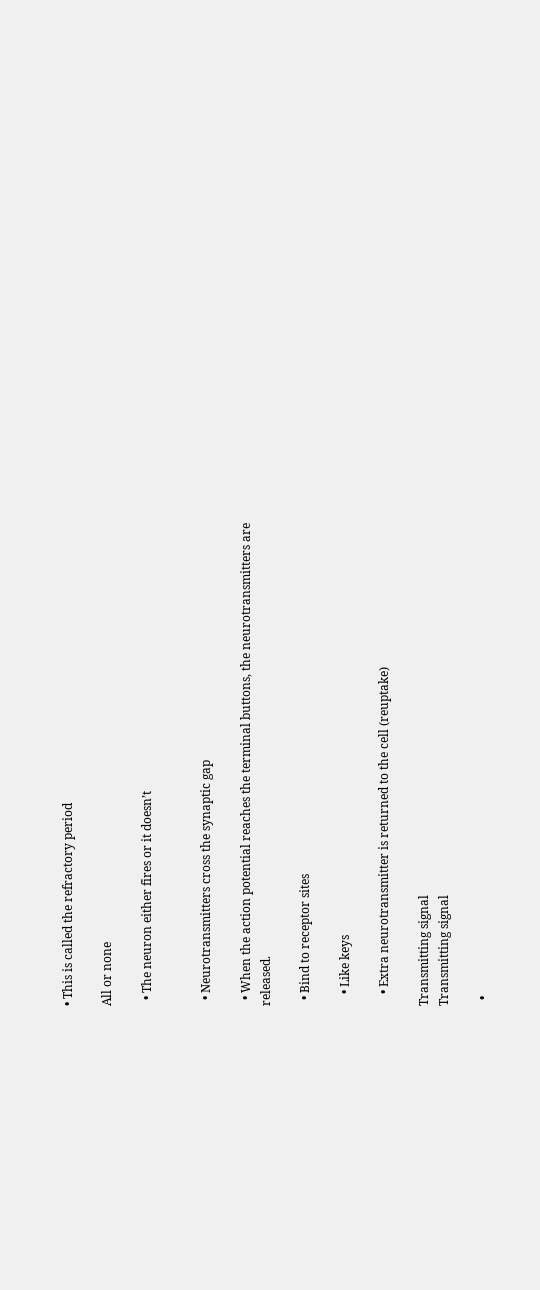• This is called the refractory period

All or none

  • The neuron either fires or it doesn’t


  • Neurotransmitters cross the synaptic gap

  • When the action potential reaches the terminal buttons, the neurotransmitters are released.

  • Bind to receptor sites

    • Like keys

    • Extra neurotransmitter is returned to the cell (reuptake)

Transmitting signal
Transmitting signal

  •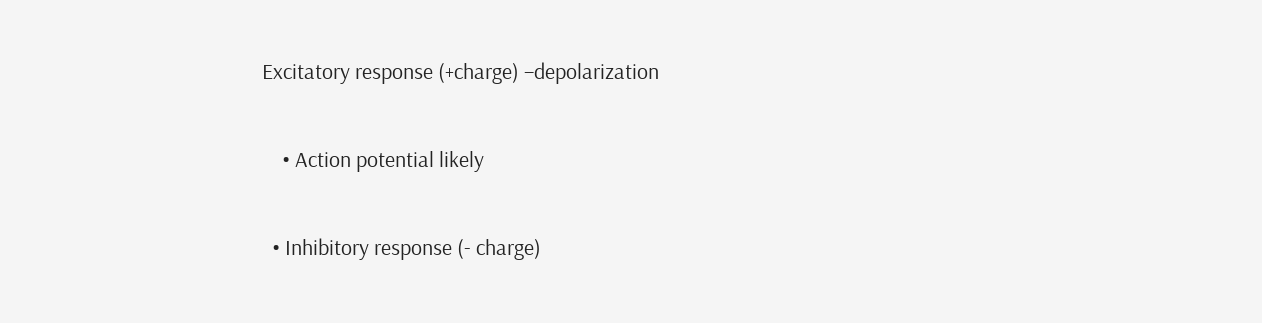Excitatory response (+charge) –depolarization

    • Action potential likely

  • Inhibitory response (- charge)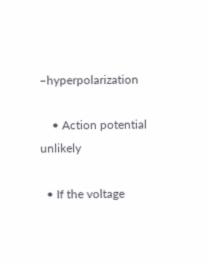–hyperpolarization

    • Action potential unlikely

  • If the voltage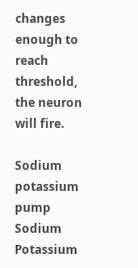changes enough to reach threshold, the neuron will fire.

Sodium potassium pump
Sodium Potassium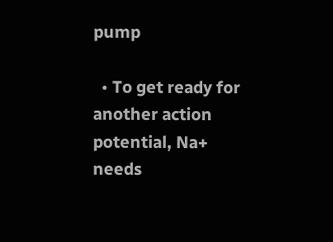pump

  • To get ready for another action potential, Na+ needs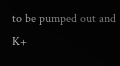to be pumped out and K+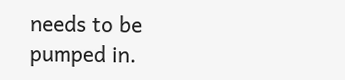needs to be pumped in.